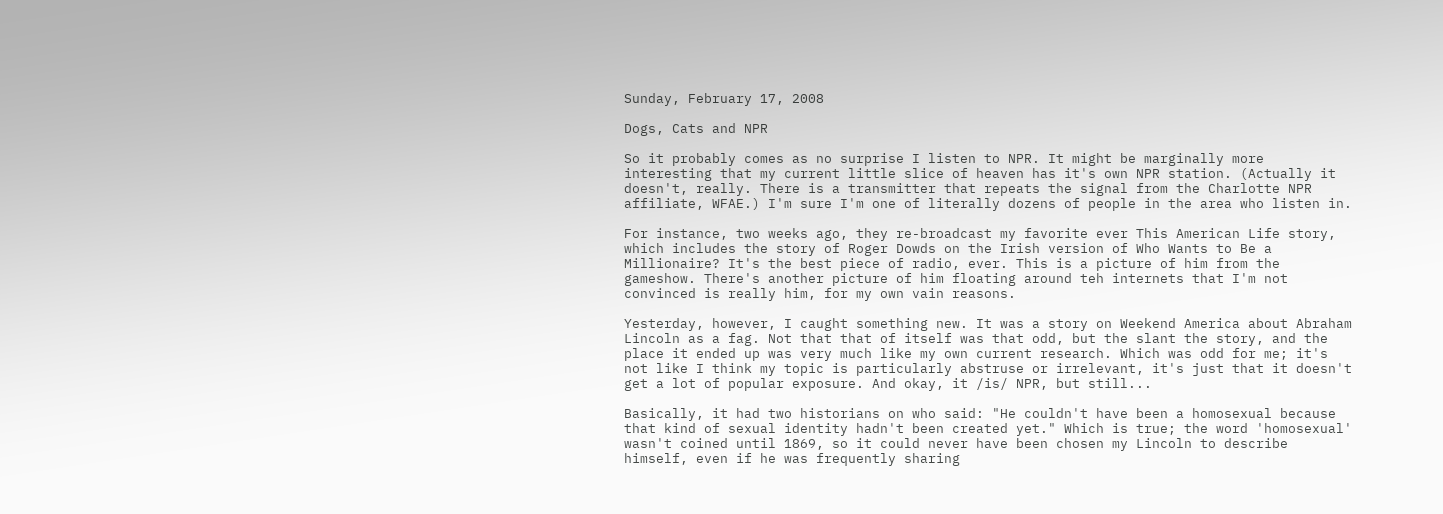Sunday, February 17, 2008

Dogs, Cats and NPR

So it probably comes as no surprise I listen to NPR. It might be marginally more interesting that my current little slice of heaven has it's own NPR station. (Actually it doesn't, really. There is a transmitter that repeats the signal from the Charlotte NPR affiliate, WFAE.) I'm sure I'm one of literally dozens of people in the area who listen in.

For instance, two weeks ago, they re-broadcast my favorite ever This American Life story, which includes the story of Roger Dowds on the Irish version of Who Wants to Be a Millionaire? It's the best piece of radio, ever. This is a picture of him from the gameshow. There's another picture of him floating around teh internets that I'm not convinced is really him, for my own vain reasons.

Yesterday, however, I caught something new. It was a story on Weekend America about Abraham Lincoln as a fag. Not that that of itself was that odd, but the slant the story, and the place it ended up was very much like my own current research. Which was odd for me; it's not like I think my topic is particularly abstruse or irrelevant, it's just that it doesn't get a lot of popular exposure. And okay, it /is/ NPR, but still...

Basically, it had two historians on who said: "He couldn't have been a homosexual because that kind of sexual identity hadn't been created yet." Which is true; the word 'homosexual' wasn't coined until 1869, so it could never have been chosen my Lincoln to describe himself, even if he was frequently sharing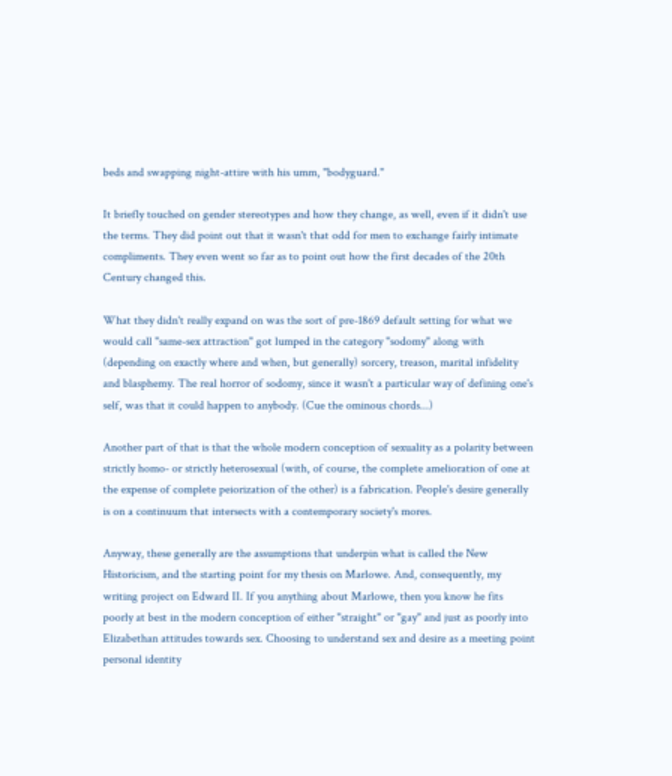beds and swapping night-attire with his umm, "bodyguard."

It briefly touched on gender stereotypes and how they change, as well, even if it didn't use the terms. They did point out that it wasn't that odd for men to exchange fairly intimate compliments. They even went so far as to point out how the first decades of the 20th Century changed this.

What they didn't really expand on was the sort of pre-1869 default setting for what we would call "same-sex attraction" got lumped in the category "sodomy" along with (depending on exactly where and when, but generally) sorcery, treason, marital infidelity and blasphemy. The real horror of sodomy, since it wasn't a particular way of defining one's self, was that it could happen to anybody. (Cue the ominous chords...)

Another part of that is that the whole modern conception of sexuality as a polarity between strictly homo- or strictly heterosexual (with, of course, the complete amelioration of one at the expense of complete peiorization of the other) is a fabrication. People's desire generally is on a continuum that intersects with a contemporary society's mores.

Anyway, these generally are the assumptions that underpin what is called the New Historicism, and the starting point for my thesis on Marlowe. And, consequently, my writing project on Edward II. If you anything about Marlowe, then you know he fits poorly at best in the modern conception of either "straight" or "gay" and just as poorly into Elizabethan attitudes towards sex. Choosing to understand sex and desire as a meeting point personal identity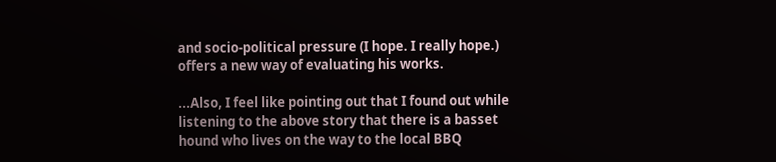and socio-political pressure (I hope. I really hope.) offers a new way of evaluating his works.

...Also, I feel like pointing out that I found out while listening to the above story that there is a basset hound who lives on the way to the local BBQ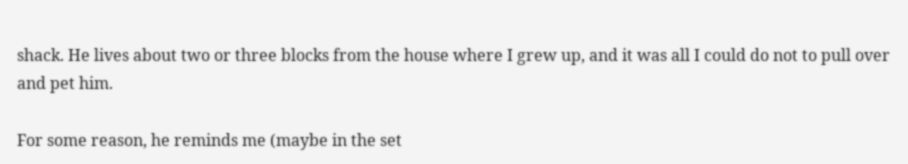shack. He lives about two or three blocks from the house where I grew up, and it was all I could do not to pull over and pet him.

For some reason, he reminds me (maybe in the set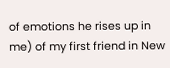of emotions he rises up in me) of my first friend in New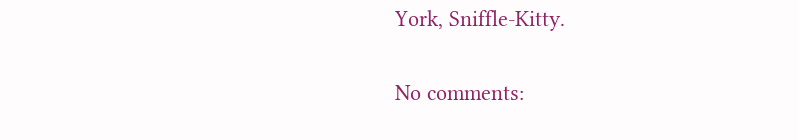York, Sniffle-Kitty.

No comments: